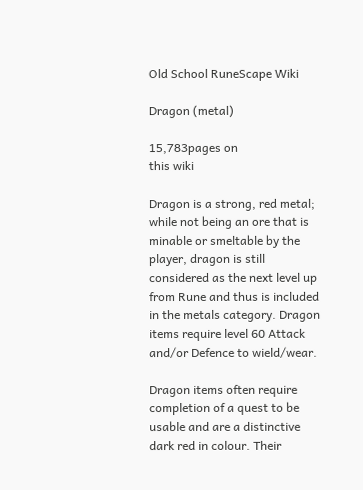Old School RuneScape Wiki

Dragon (metal)

15,783pages on
this wiki

Dragon is a strong, red metal; while not being an ore that is minable or smeltable by the player, dragon is still considered as the next level up from Rune and thus is included in the metals category. Dragon items require level 60 Attack and/or Defence to wield/wear.

Dragon items often require completion of a quest to be usable and are a distinctive dark red in colour. Their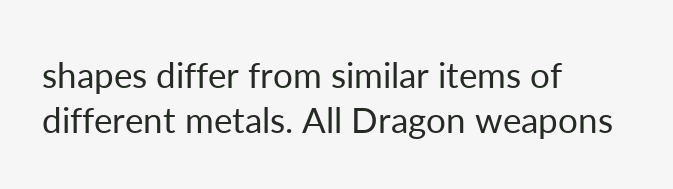shapes differ from similar items of different metals. All Dragon weapons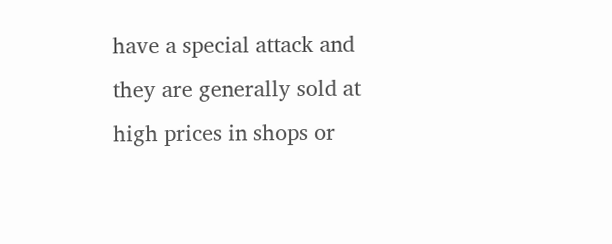have a special attack and they are generally sold at high prices in shops or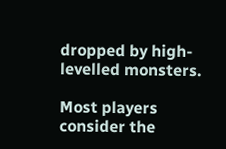dropped by high-levelled monsters.

Most players consider the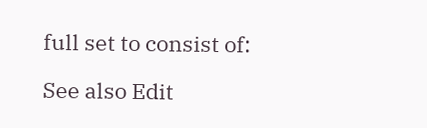full set to consist of:

See also Edit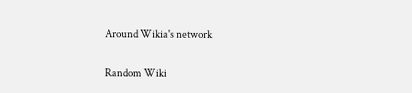Around Wikia's network

Random Wiki